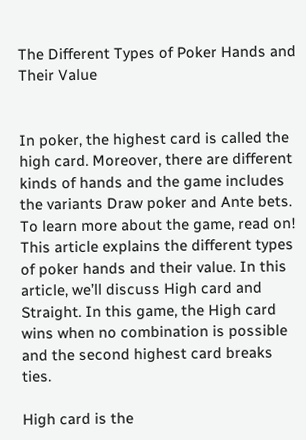The Different Types of Poker Hands and Their Value


In poker, the highest card is called the high card. Moreover, there are different kinds of hands and the game includes the variants Draw poker and Ante bets. To learn more about the game, read on! This article explains the different types of poker hands and their value. In this article, we’ll discuss High card and Straight. In this game, the High card wins when no combination is possible and the second highest card breaks ties.

High card is the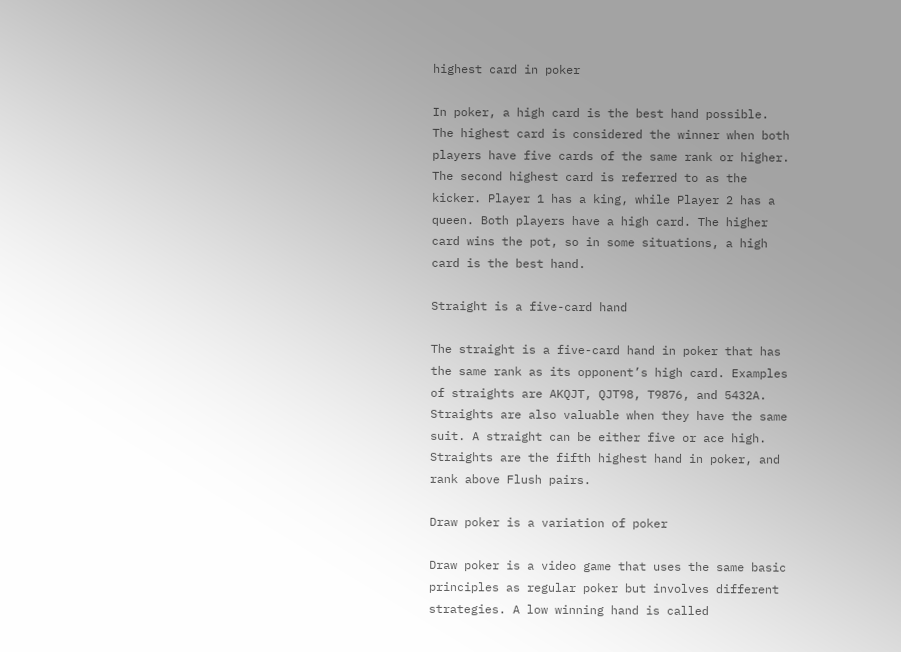highest card in poker

In poker, a high card is the best hand possible. The highest card is considered the winner when both players have five cards of the same rank or higher. The second highest card is referred to as the kicker. Player 1 has a king, while Player 2 has a queen. Both players have a high card. The higher card wins the pot, so in some situations, a high card is the best hand.

Straight is a five-card hand

The straight is a five-card hand in poker that has the same rank as its opponent’s high card. Examples of straights are AKQJT, QJT98, T9876, and 5432A. Straights are also valuable when they have the same suit. A straight can be either five or ace high. Straights are the fifth highest hand in poker, and rank above Flush pairs.

Draw poker is a variation of poker

Draw poker is a video game that uses the same basic principles as regular poker but involves different strategies. A low winning hand is called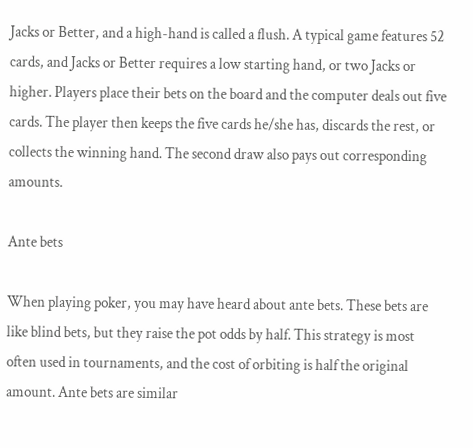Jacks or Better, and a high-hand is called a flush. A typical game features 52 cards, and Jacks or Better requires a low starting hand, or two Jacks or higher. Players place their bets on the board and the computer deals out five cards. The player then keeps the five cards he/she has, discards the rest, or collects the winning hand. The second draw also pays out corresponding amounts.

Ante bets

When playing poker, you may have heard about ante bets. These bets are like blind bets, but they raise the pot odds by half. This strategy is most often used in tournaments, and the cost of orbiting is half the original amount. Ante bets are similar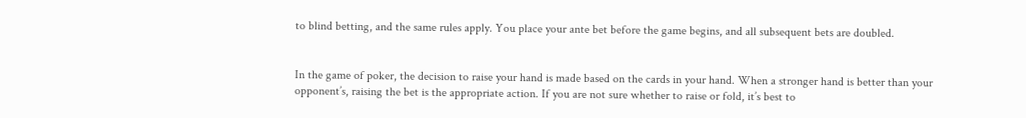to blind betting, and the same rules apply. You place your ante bet before the game begins, and all subsequent bets are doubled.


In the game of poker, the decision to raise your hand is made based on the cards in your hand. When a stronger hand is better than your opponent’s, raising the bet is the appropriate action. If you are not sure whether to raise or fold, it’s best to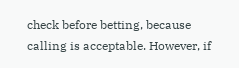check before betting, because calling is acceptable. However, if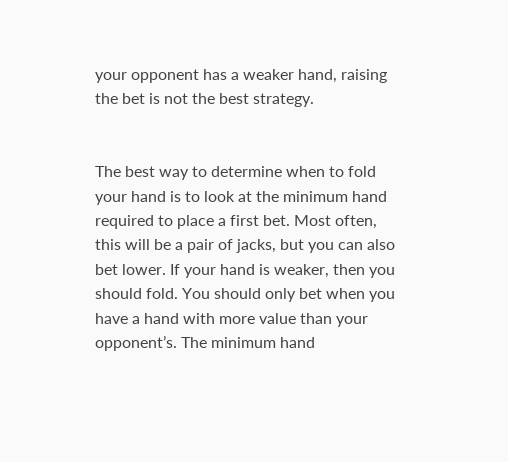your opponent has a weaker hand, raising the bet is not the best strategy.


The best way to determine when to fold your hand is to look at the minimum hand required to place a first bet. Most often, this will be a pair of jacks, but you can also bet lower. If your hand is weaker, then you should fold. You should only bet when you have a hand with more value than your opponent’s. The minimum hand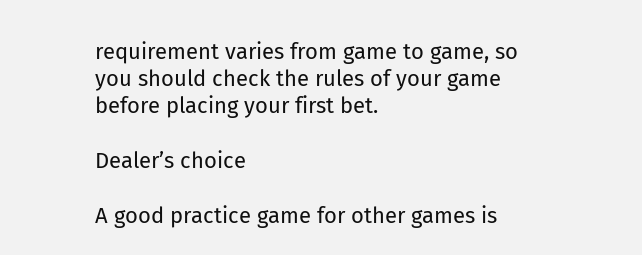requirement varies from game to game, so you should check the rules of your game before placing your first bet.

Dealer’s choice

A good practice game for other games is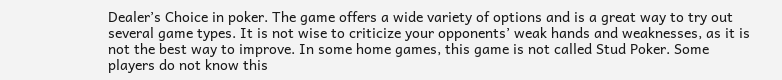Dealer’s Choice in poker. The game offers a wide variety of options and is a great way to try out several game types. It is not wise to criticize your opponents’ weak hands and weaknesses, as it is not the best way to improve. In some home games, this game is not called Stud Poker. Some players do not know this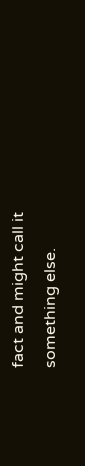fact and might call it something else.